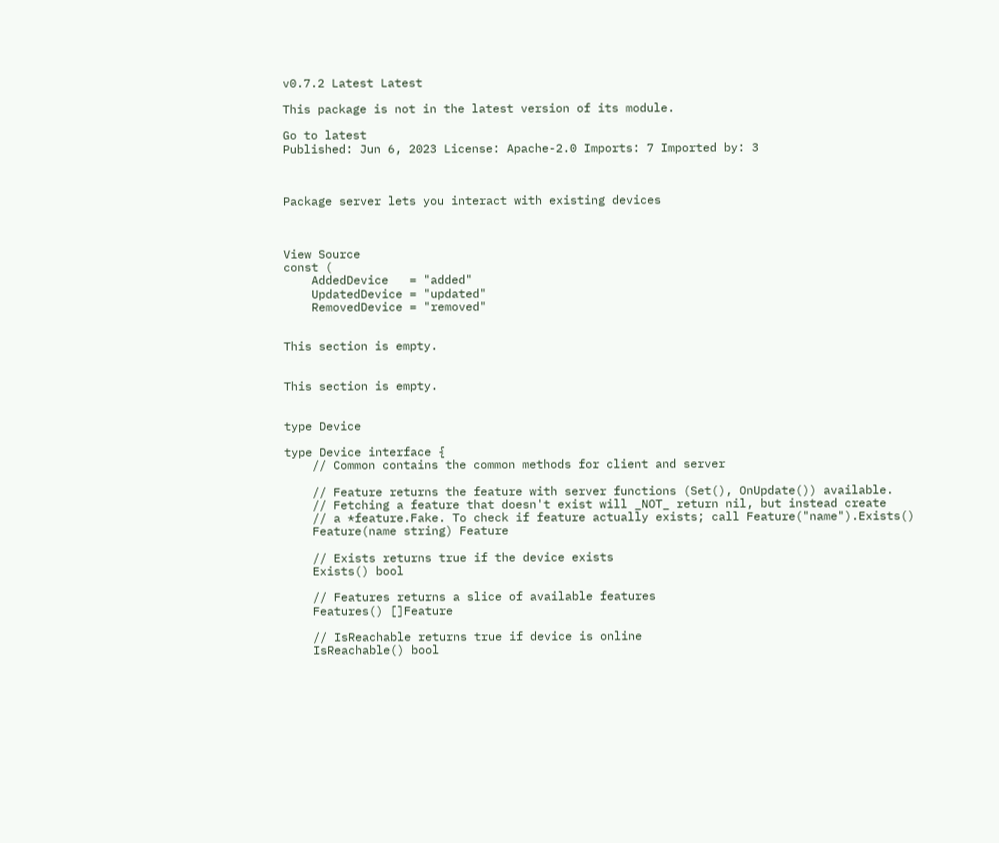v0.7.2 Latest Latest

This package is not in the latest version of its module.

Go to latest
Published: Jun 6, 2023 License: Apache-2.0 Imports: 7 Imported by: 3



Package server lets you interact with existing devices



View Source
const (
    AddedDevice   = "added"
    UpdatedDevice = "updated"
    RemovedDevice = "removed"


This section is empty.


This section is empty.


type Device

type Device interface {
    // Common contains the common methods for client and server

    // Feature returns the feature with server functions (Set(), OnUpdate()) available.
    // Fetching a feature that doesn't exist will _NOT_ return nil, but instead create
    // a *feature.Fake. To check if feature actually exists; call Feature("name").Exists()
    Feature(name string) Feature

    // Exists returns true if the device exists
    Exists() bool

    // Features returns a slice of available features
    Features() []Feature

    // IsReachable returns true if device is online
    IsReachable() bool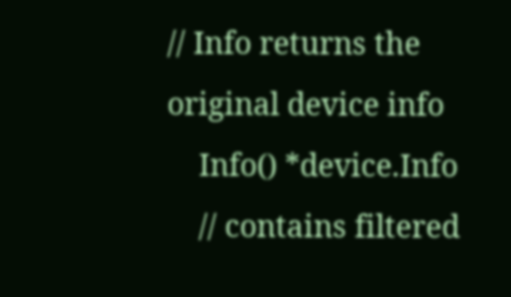// Info returns the original device info
    Info() *device.Info
    // contains filtered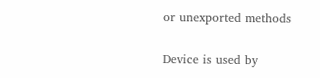or unexported methods

Device is used by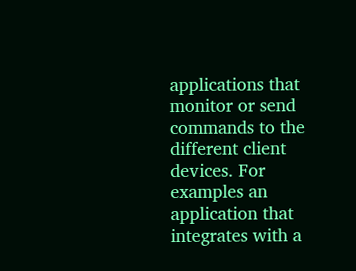applications that monitor or send commands to the different client devices. For examples an application that integrates with a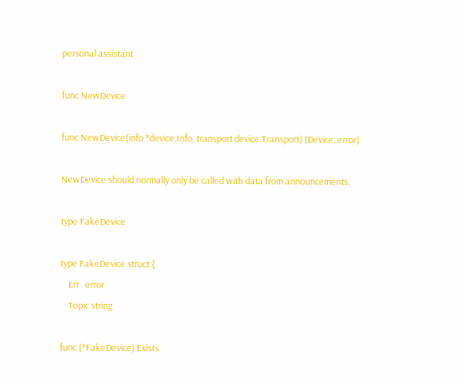personal assistant

func NewDevice

func NewDevice(info *device.Info, transport device.Transport) (Device, error)

NewDevice should normally only be called with data from announcements.

type FakeDevice

type FakeDevice struct {
    Err   error
    Topic string

func (*FakeDevice) Exists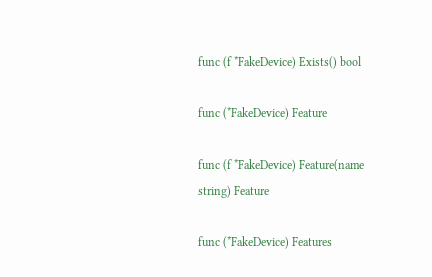func (f *FakeDevice) Exists() bool

func (*FakeDevice) Feature

func (f *FakeDevice) Feature(name string) Feature

func (*FakeDevice) Features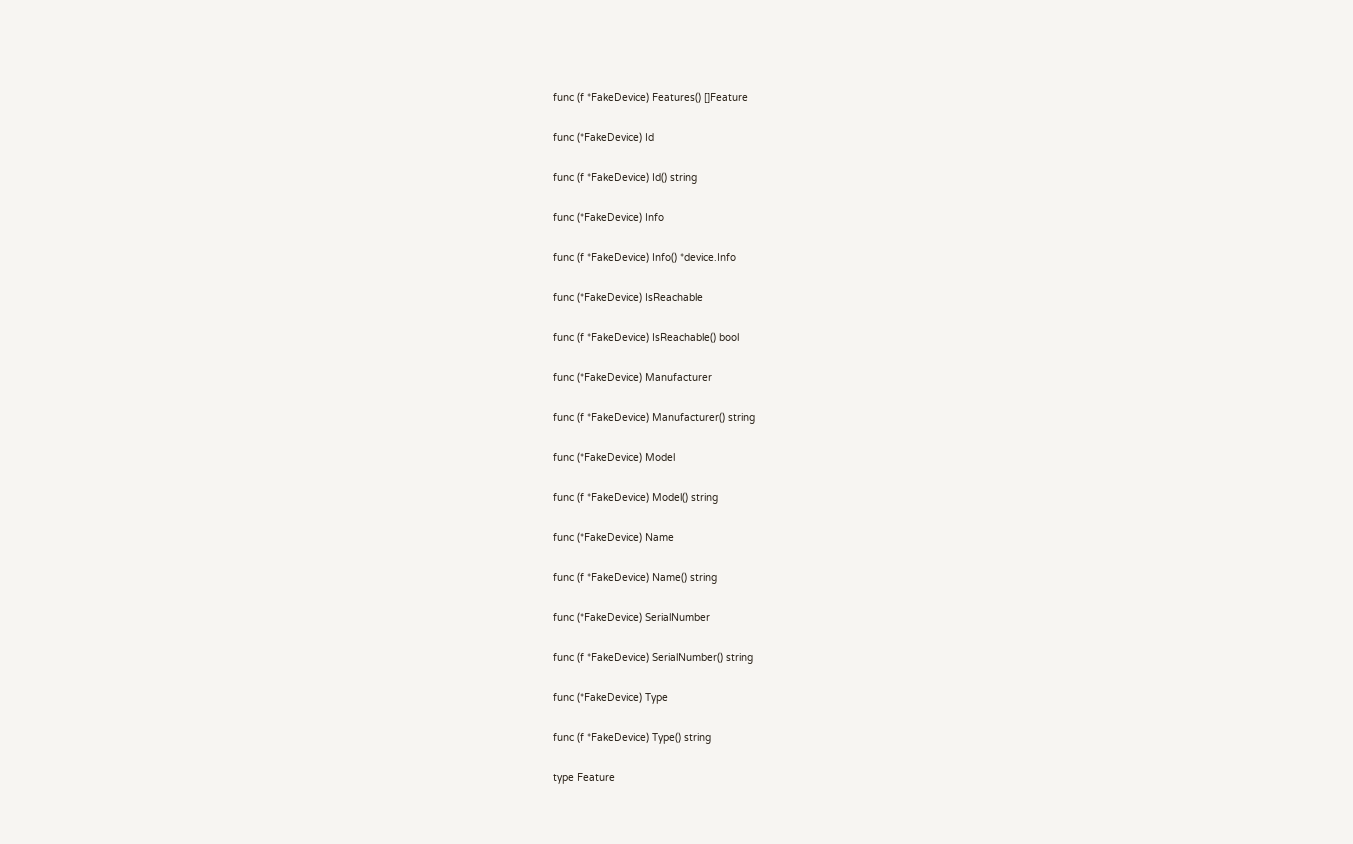func (f *FakeDevice) Features() []Feature

func (*FakeDevice) Id

func (f *FakeDevice) Id() string

func (*FakeDevice) Info

func (f *FakeDevice) Info() *device.Info

func (*FakeDevice) IsReachable

func (f *FakeDevice) IsReachable() bool

func (*FakeDevice) Manufacturer

func (f *FakeDevice) Manufacturer() string

func (*FakeDevice) Model

func (f *FakeDevice) Model() string

func (*FakeDevice) Name

func (f *FakeDevice) Name() string

func (*FakeDevice) SerialNumber

func (f *FakeDevice) SerialNumber() string

func (*FakeDevice) Type

func (f *FakeDevice) Type() string

type Feature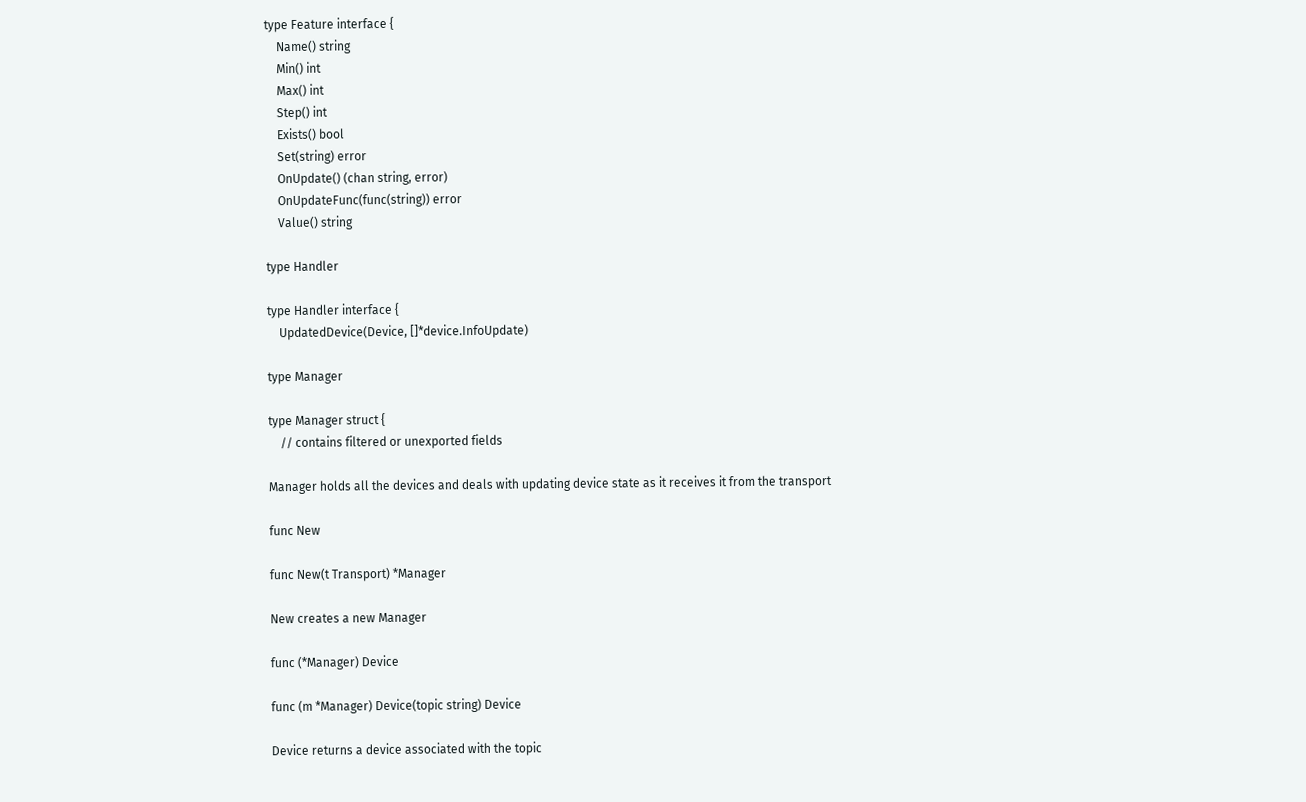type Feature interface {
    Name() string
    Min() int
    Max() int
    Step() int
    Exists() bool
    Set(string) error
    OnUpdate() (chan string, error)
    OnUpdateFunc(func(string)) error
    Value() string

type Handler

type Handler interface {
    UpdatedDevice(Device, []*device.InfoUpdate)

type Manager

type Manager struct {
    // contains filtered or unexported fields

Manager holds all the devices and deals with updating device state as it receives it from the transport

func New

func New(t Transport) *Manager

New creates a new Manager

func (*Manager) Device

func (m *Manager) Device(topic string) Device

Device returns a device associated with the topic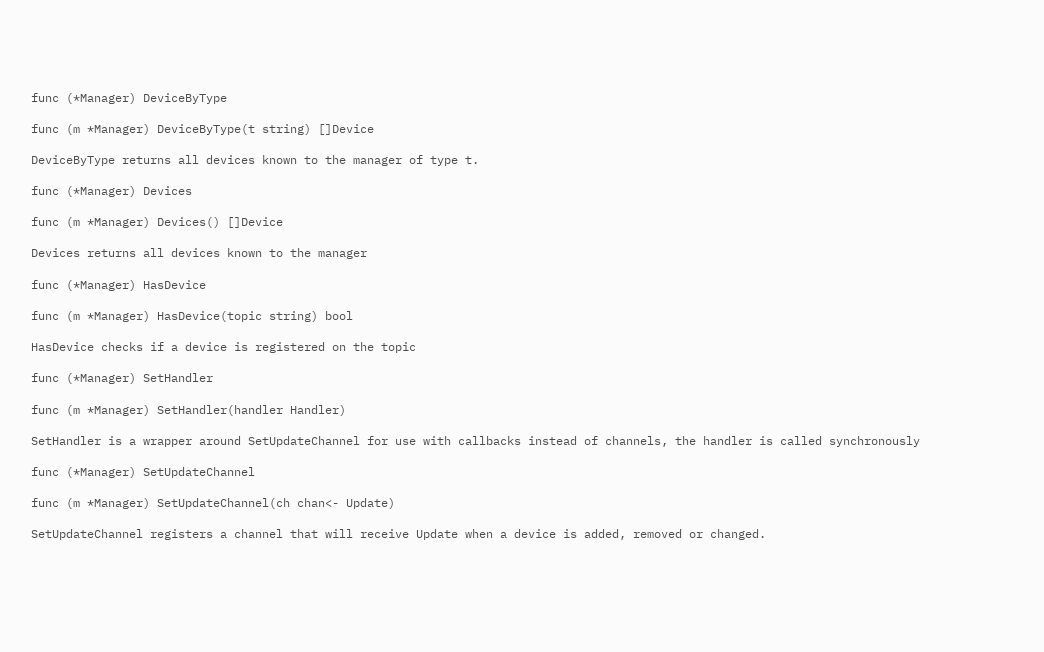func (*Manager) DeviceByType

func (m *Manager) DeviceByType(t string) []Device

DeviceByType returns all devices known to the manager of type t.

func (*Manager) Devices

func (m *Manager) Devices() []Device

Devices returns all devices known to the manager

func (*Manager) HasDevice

func (m *Manager) HasDevice(topic string) bool

HasDevice checks if a device is registered on the topic

func (*Manager) SetHandler

func (m *Manager) SetHandler(handler Handler)

SetHandler is a wrapper around SetUpdateChannel for use with callbacks instead of channels, the handler is called synchronously

func (*Manager) SetUpdateChannel

func (m *Manager) SetUpdateChannel(ch chan<- Update)

SetUpdateChannel registers a channel that will receive Update when a device is added, removed or changed.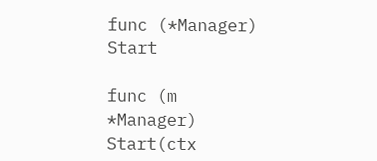func (*Manager) Start

func (m *Manager) Start(ctx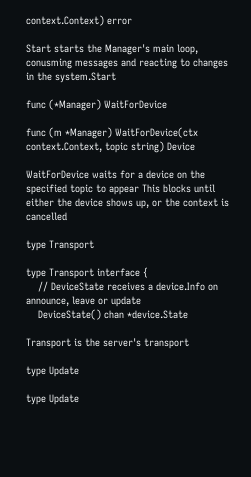context.Context) error

Start starts the Manager's main loop, conusming messages and reacting to changes in the system.Start

func (*Manager) WaitForDevice

func (m *Manager) WaitForDevice(ctx context.Context, topic string) Device

WaitForDevice waits for a device on the specified topic to appear This blocks until either the device shows up, or the context is cancelled

type Transport

type Transport interface {
    // DeviceState receives a device.Info on announce, leave or update
    DeviceState() chan *device.State

Transport is the server's transport

type Update

type Update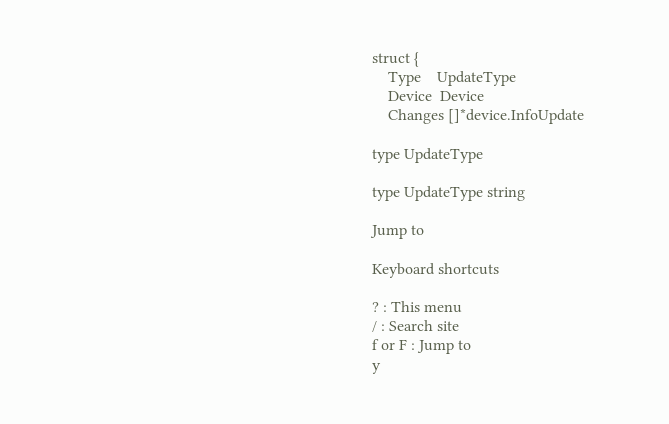struct {
    Type    UpdateType
    Device  Device
    Changes []*device.InfoUpdate

type UpdateType

type UpdateType string

Jump to

Keyboard shortcuts

? : This menu
/ : Search site
f or F : Jump to
y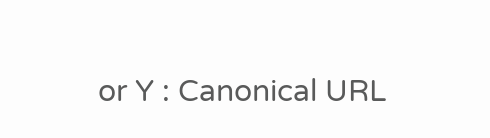or Y : Canonical URL